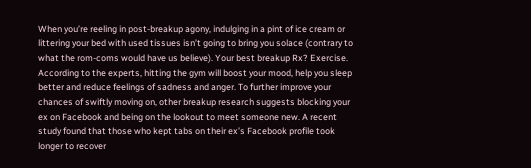When you’re reeling in post-breakup agony, indulging in a pint of ice cream or littering your bed with used tissues isn’t going to bring you solace (contrary to what the rom-coms would have us believe). Your best breakup Rx? Exercise. According to the experts, hitting the gym will boost your mood, help you sleep better and reduce feelings of sadness and anger. To further improve your chances of swiftly moving on, other breakup research suggests blocking your ex on Facebook and being on the lookout to meet someone new. A recent study found that those who kept tabs on their ex’s Facebook profile took longer to recover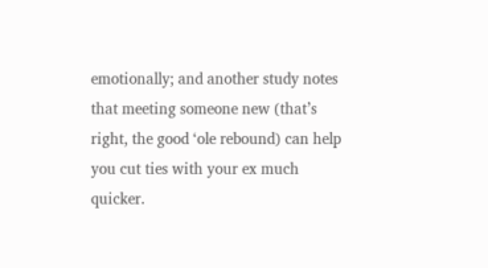emotionally; and another study notes that meeting someone new (that’s right, the good ‘ole rebound) can help you cut ties with your ex much quicker.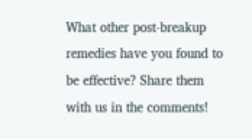What other post-breakup remedies have you found to be effective? Share them with us in the comments!